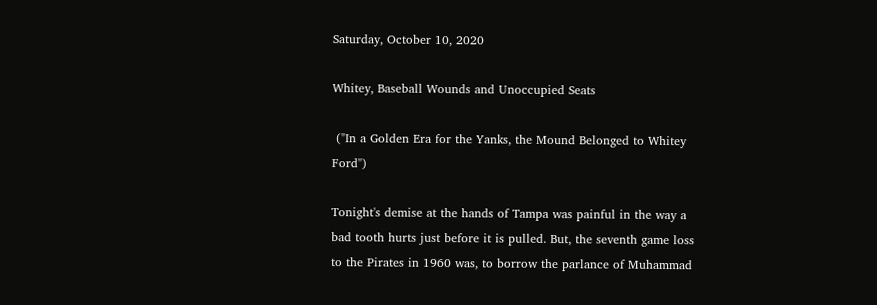Saturday, October 10, 2020

Whitey, Baseball Wounds and Unoccupied Seats

 ("In a Golden Era for the Yanks, the Mound Belonged to Whitey Ford")

Tonight's demise at the hands of Tampa was painful in the way a bad tooth hurts just before it is pulled. But, the seventh game loss to the Pirates in 1960 was, to borrow the parlance of Muhammad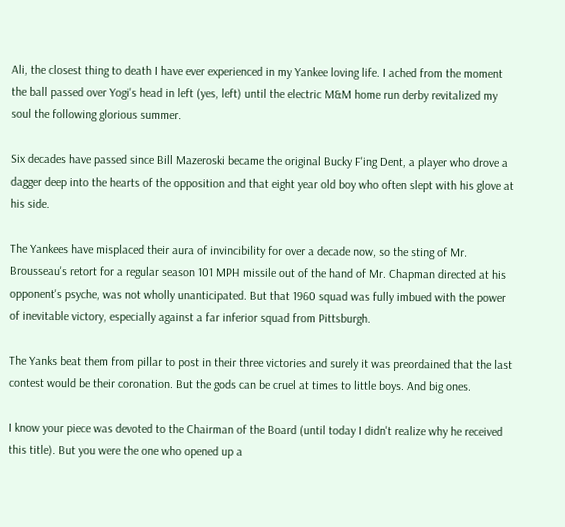Ali, the closest thing to death I have ever experienced in my Yankee loving life. I ached from the moment the ball passed over Yogi's head in left (yes, left) until the electric M&M home run derby revitalized my soul the following glorious summer.

Six decades have passed since Bill Mazeroski became the original Bucky F'ing Dent, a player who drove a dagger deep into the hearts of the opposition and that eight year old boy who often slept with his glove at his side.

The Yankees have misplaced their aura of invincibility for over a decade now, so the sting of Mr. Brousseau's retort for a regular season 101 MPH missile out of the hand of Mr. Chapman directed at his opponent's psyche, was not wholly unanticipated. But that 1960 squad was fully imbued with the power of inevitable victory, especially against a far inferior squad from Pittsburgh.

The Yanks beat them from pillar to post in their three victories and surely it was preordained that the last contest would be their coronation. But the gods can be cruel at times to little boys. And big ones.

I know your piece was devoted to the Chairman of the Board (until today I didn't realize why he received this title). But you were the one who opened up a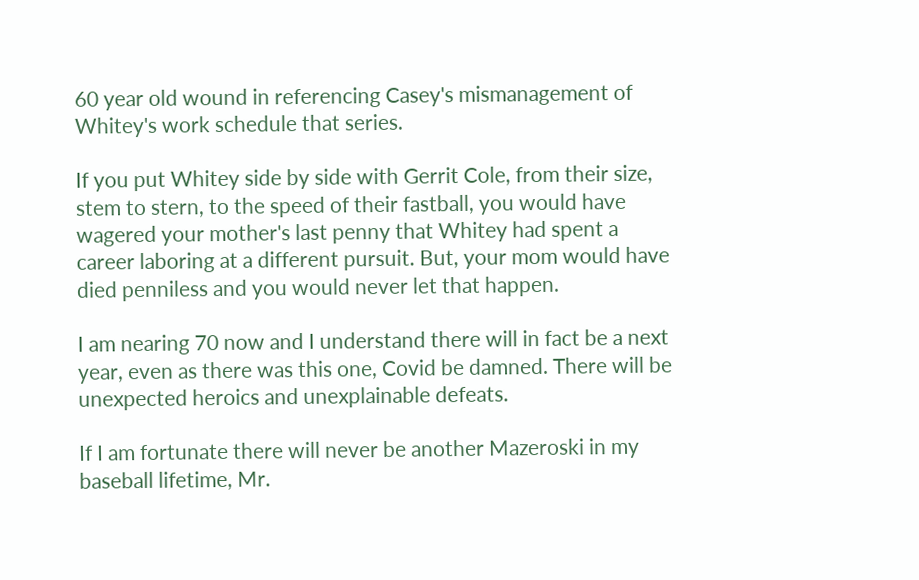60 year old wound in referencing Casey's mismanagement of Whitey's work schedule that series.

If you put Whitey side by side with Gerrit Cole, from their size, stem to stern, to the speed of their fastball, you would have wagered your mother's last penny that Whitey had spent a career laboring at a different pursuit. But, your mom would have died penniless and you would never let that happen.

I am nearing 70 now and I understand there will in fact be a next year, even as there was this one, Covid be damned. There will be unexpected heroics and unexplainable defeats.

If I am fortunate there will never be another Mazeroski in my baseball lifetime, Mr.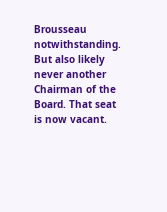Brousseau notwithstanding. But also likely never another Chairman of the Board. That seat is now vacant.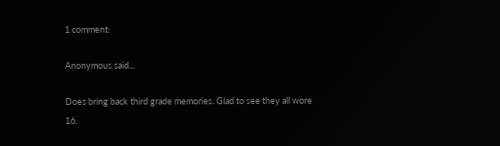1 comment:

Anonymous said...

Does bring back third grade memories. Glad to see they all wore 16.